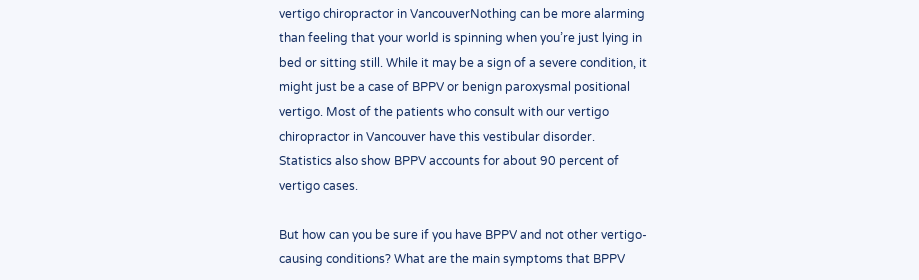vertigo chiropractor in VancouverNothing can be more alarming than feeling that your world is spinning when you’re just lying in bed or sitting still. While it may be a sign of a severe condition, it might just be a case of BPPV or benign paroxysmal positional vertigo. Most of the patients who consult with our vertigo chiropractor in Vancouver have this vestibular disorder. Statistics also show BPPV accounts for about 90 percent of vertigo cases.

But how can you be sure if you have BPPV and not other vertigo-causing conditions? What are the main symptoms that BPPV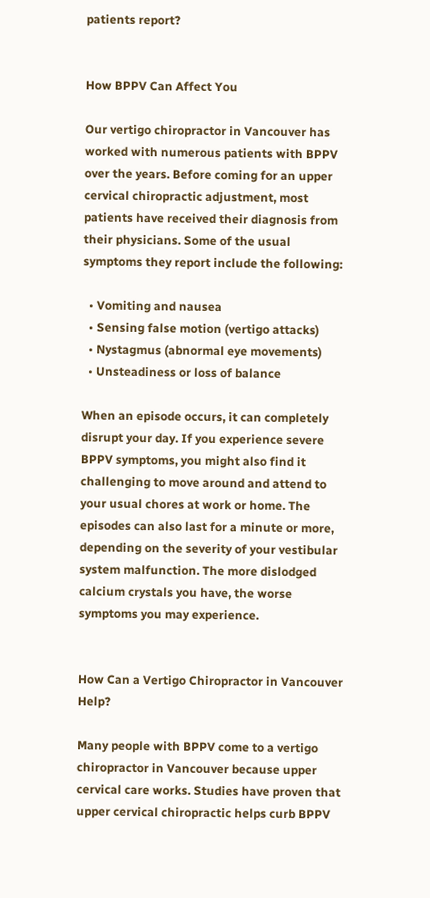patients report?


How BPPV Can Affect You

Our vertigo chiropractor in Vancouver has worked with numerous patients with BPPV over the years. Before coming for an upper cervical chiropractic adjustment, most patients have received their diagnosis from their physicians. Some of the usual symptoms they report include the following:

  • Vomiting and nausea
  • Sensing false motion (vertigo attacks)
  • Nystagmus (abnormal eye movements)
  • Unsteadiness or loss of balance

When an episode occurs, it can completely disrupt your day. If you experience severe BPPV symptoms, you might also find it challenging to move around and attend to your usual chores at work or home. The episodes can also last for a minute or more, depending on the severity of your vestibular system malfunction. The more dislodged calcium crystals you have, the worse symptoms you may experience.


How Can a Vertigo Chiropractor in Vancouver Help?

Many people with BPPV come to a vertigo chiropractor in Vancouver because upper cervical care works. Studies have proven that upper cervical chiropractic helps curb BPPV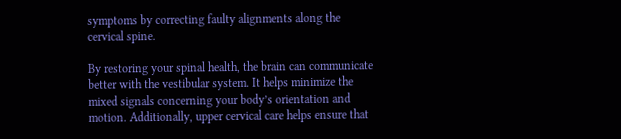symptoms by correcting faulty alignments along the cervical spine.

By restoring your spinal health, the brain can communicate better with the vestibular system. It helps minimize the mixed signals concerning your body’s orientation and motion. Additionally, upper cervical care helps ensure that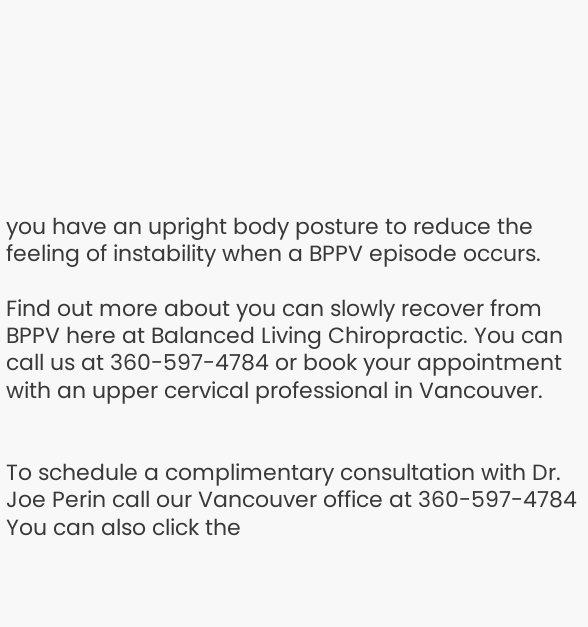you have an upright body posture to reduce the feeling of instability when a BPPV episode occurs.

Find out more about you can slowly recover from BPPV here at Balanced Living Chiropractic. You can call us at 360-597-4784 or book your appointment with an upper cervical professional in Vancouver.


To schedule a complimentary consultation with Dr. Joe Perin call our Vancouver office at 360-597-4784 You can also click the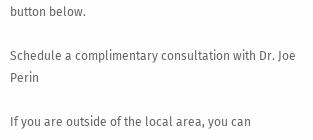button below.

Schedule a complimentary consultation with Dr. Joe Perin

If you are outside of the local area, you can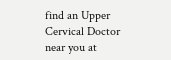find an Upper Cervical Doctor near you at